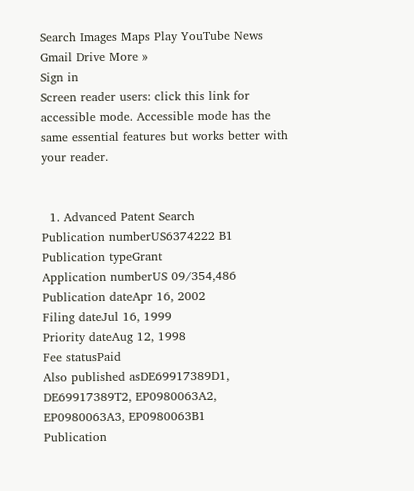Search Images Maps Play YouTube News Gmail Drive More »
Sign in
Screen reader users: click this link for accessible mode. Accessible mode has the same essential features but works better with your reader.


  1. Advanced Patent Search
Publication numberUS6374222 B1
Publication typeGrant
Application numberUS 09/354,486
Publication dateApr 16, 2002
Filing dateJul 16, 1999
Priority dateAug 12, 1998
Fee statusPaid
Also published asDE69917389D1, DE69917389T2, EP0980063A2, EP0980063A3, EP0980063B1
Publication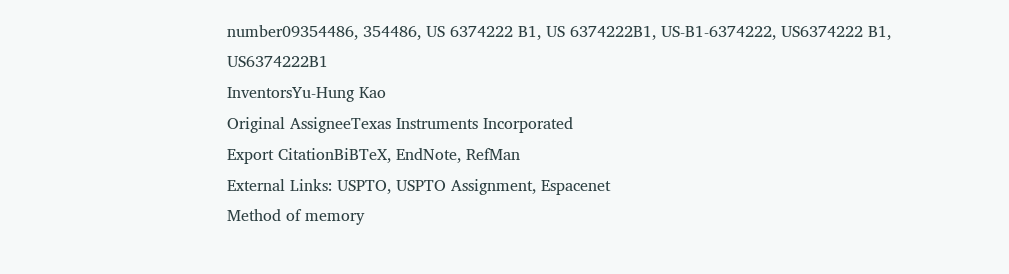number09354486, 354486, US 6374222 B1, US 6374222B1, US-B1-6374222, US6374222 B1, US6374222B1
InventorsYu-Hung Kao
Original AssigneeTexas Instruments Incorporated
Export CitationBiBTeX, EndNote, RefMan
External Links: USPTO, USPTO Assignment, Espacenet
Method of memory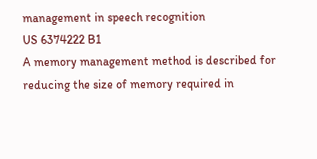management in speech recognition
US 6374222 B1
A memory management method is described for reducing the size of memory required in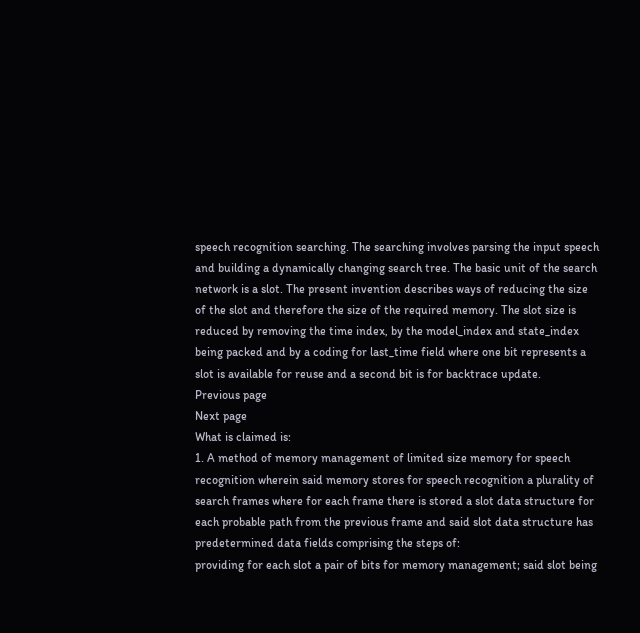speech recognition searching. The searching involves parsing the input speech and building a dynamically changing search tree. The basic unit of the search network is a slot. The present invention describes ways of reducing the size of the slot and therefore the size of the required memory. The slot size is reduced by removing the time index, by the model_index and state_index being packed and by a coding for last_time field where one bit represents a slot is available for reuse and a second bit is for backtrace update.
Previous page
Next page
What is claimed is:
1. A method of memory management of limited size memory for speech recognition wherein said memory stores for speech recognition a plurality of search frames where for each frame there is stored a slot data structure for each probable path from the previous frame and said slot data structure has predetermined data fields comprising the steps of:
providing for each slot a pair of bits for memory management; said slot being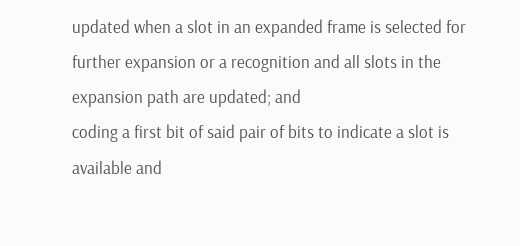updated when a slot in an expanded frame is selected for further expansion or a recognition and all slots in the expansion path are updated; and
coding a first bit of said pair of bits to indicate a slot is available and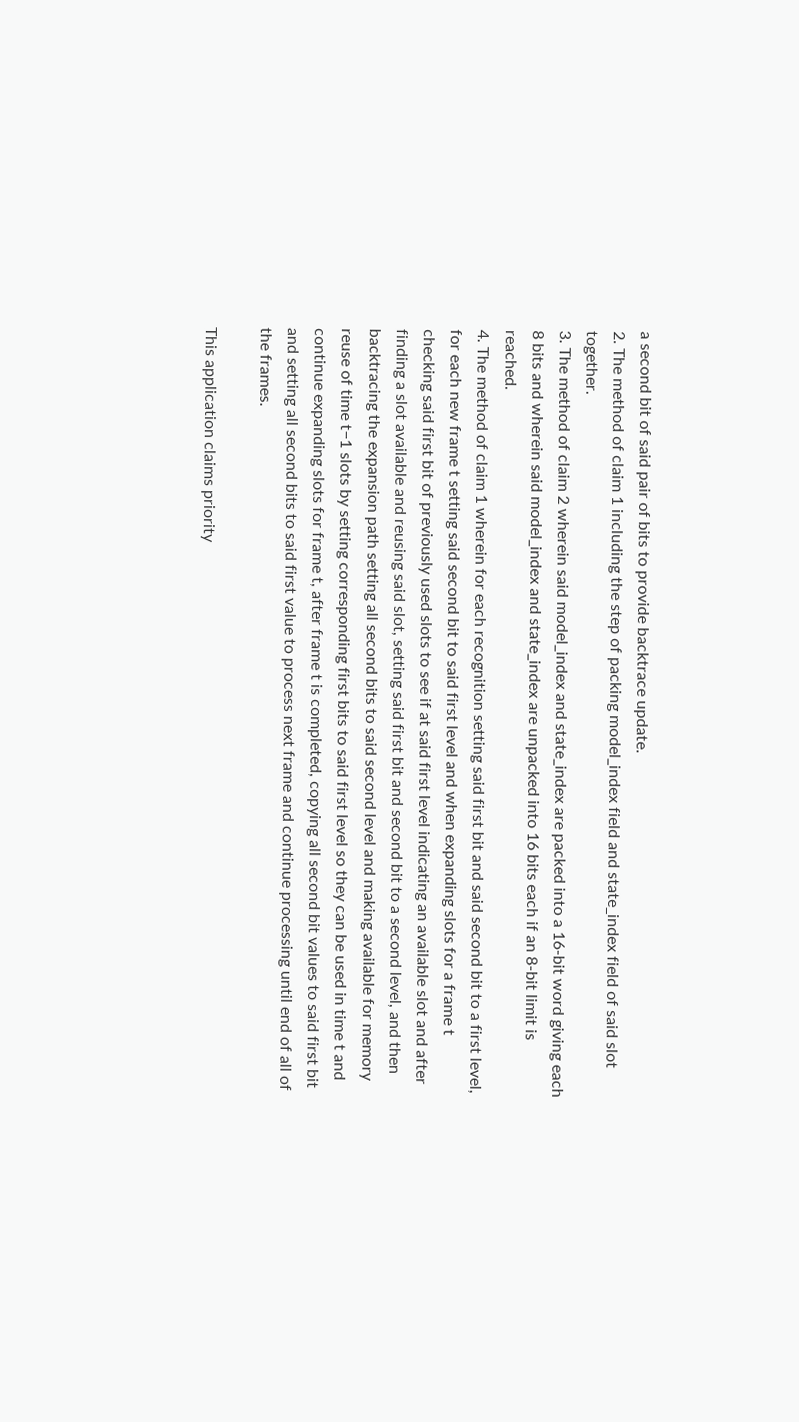a second bit of said pair of bits to provide backtrace update.
2. The method of claim 1 including the step of packing model_index field and state_index field of said slot together.
3. The method of claim 2 wherein said model_index and state_index are packed into a 16-bit word giving each 8 bits and wherein said model_index and state_index are unpacked into 16 bits each if an 8-bit limit is reached.
4. The method of claim 1 wherein for each recognition setting said first bit and said second bit to a first level, for each new frame t setting said second bit to said first level and when expanding slots for a frame t checking said first bit of previously used slots to see if at said first level indicating an available slot and after finding a slot available and reusing said slot, setting said first bit and second bit to a second level, and then backtracing the expansion path setting all second bits to said second level and making available for memory reuse of time t−1 slots by setting corresponding first bits to said first level so they can be used in time t and continue expanding slots for frame t, after frame t is completed, copying all second bit values to said first bit and setting all second bits to said first value to process next frame and continue processing until end of all of the frames.

This application claims priority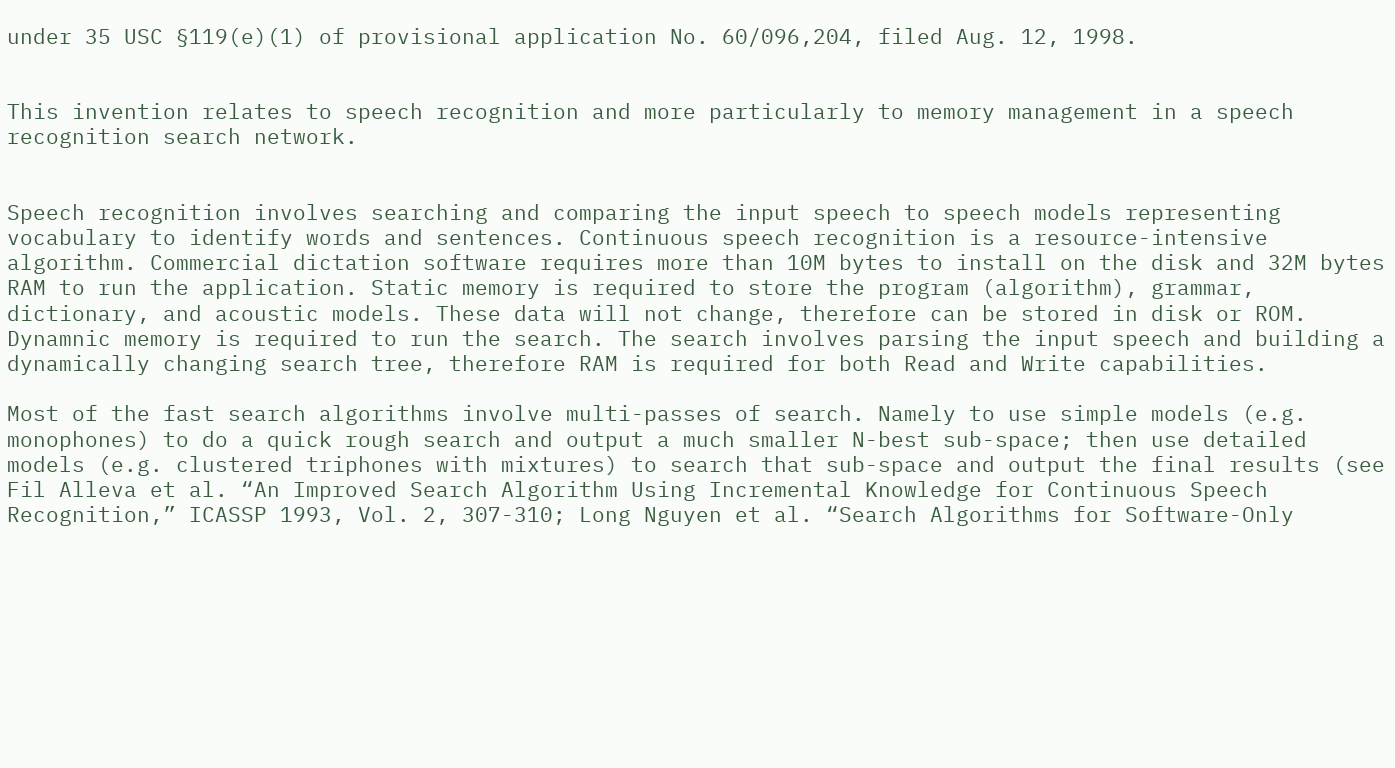under 35 USC §119(e)(1) of provisional application No. 60/096,204, filed Aug. 12, 1998.


This invention relates to speech recognition and more particularly to memory management in a speech recognition search network.


Speech recognition involves searching and comparing the input speech to speech models representing vocabulary to identify words and sentences. Continuous speech recognition is a resource-intensive algorithm. Commercial dictation software requires more than 10M bytes to install on the disk and 32M bytes RAM to run the application. Static memory is required to store the program (algorithm), grammar, dictionary, and acoustic models. These data will not change, therefore can be stored in disk or ROM. Dynamnic memory is required to run the search. The search involves parsing the input speech and building a dynamically changing search tree, therefore RAM is required for both Read and Write capabilities.

Most of the fast search algorithms involve multi-passes of search. Namely to use simple models (e.g. monophones) to do a quick rough search and output a much smaller N-best sub-space; then use detailed models (e.g. clustered triphones with mixtures) to search that sub-space and output the final results (see Fil Alleva et al. “An Improved Search Algorithm Using Incremental Knowledge for Continuous Speech Recognition,” ICASSP 1993, Vol. 2, 307-310; Long Nguyen et al. “Search Algorithms for Software-Only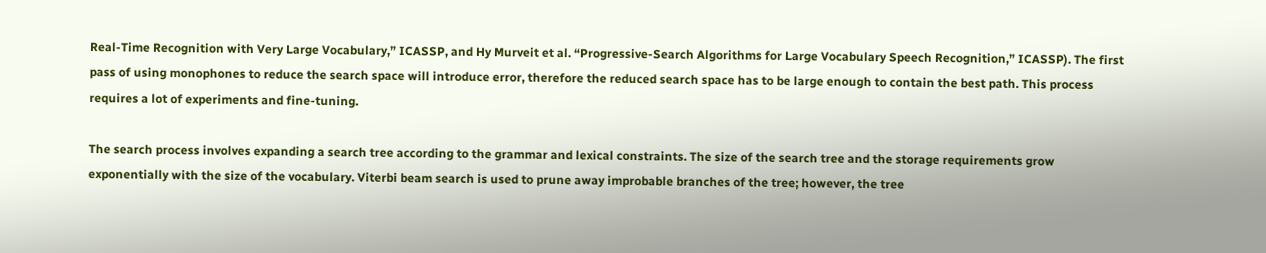Real-Time Recognition with Very Large Vocabulary,” ICASSP, and Hy Murveit et al. “Progressive-Search Algorithms for Large Vocabulary Speech Recognition,” ICASSP). The first pass of using monophones to reduce the search space will introduce error, therefore the reduced search space has to be large enough to contain the best path. This process requires a lot of experiments and fine-tuning.

The search process involves expanding a search tree according to the grammar and lexical constraints. The size of the search tree and the storage requirements grow exponentially with the size of the vocabulary. Viterbi beam search is used to prune away improbable branches of the tree; however, the tree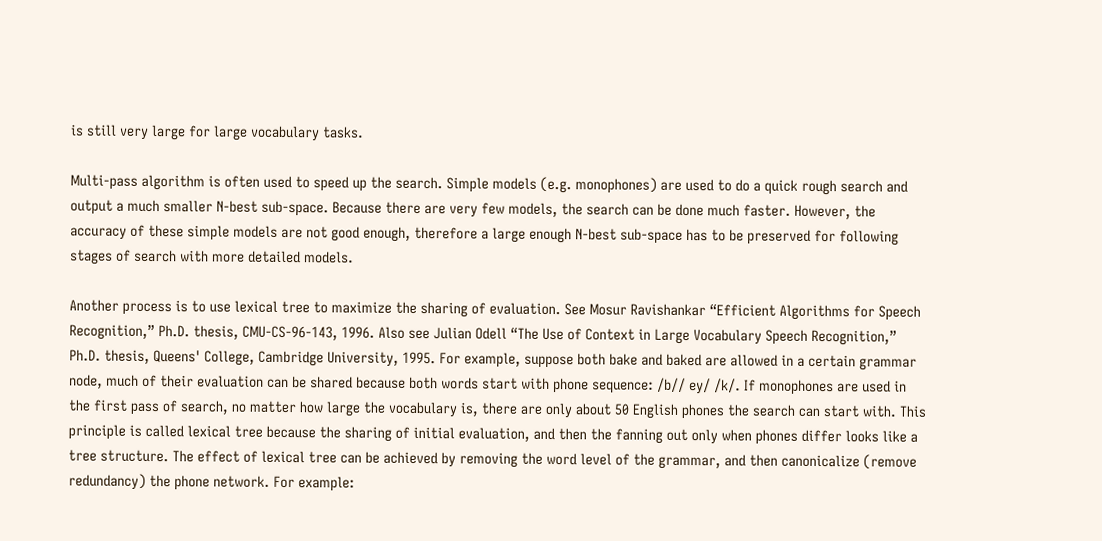is still very large for large vocabulary tasks.

Multi-pass algorithm is often used to speed up the search. Simple models (e.g. monophones) are used to do a quick rough search and output a much smaller N-best sub-space. Because there are very few models, the search can be done much faster. However, the accuracy of these simple models are not good enough, therefore a large enough N-best sub-space has to be preserved for following stages of search with more detailed models.

Another process is to use lexical tree to maximize the sharing of evaluation. See Mosur Ravishankar “Efficient Algorithms for Speech Recognition,” Ph.D. thesis, CMU-CS-96-143, 1996. Also see Julian Odell “The Use of Context in Large Vocabulary Speech Recognition,” Ph.D. thesis, Queens' College, Cambridge University, 1995. For example, suppose both bake and baked are allowed in a certain grammar node, much of their evaluation can be shared because both words start with phone sequence: /b// ey/ /k/. If monophones are used in the first pass of search, no matter how large the vocabulary is, there are only about 50 English phones the search can start with. This principle is called lexical tree because the sharing of initial evaluation, and then the fanning out only when phones differ looks like a tree structure. The effect of lexical tree can be achieved by removing the word level of the grammar, and then canonicalize (remove redundancy) the phone network. For example: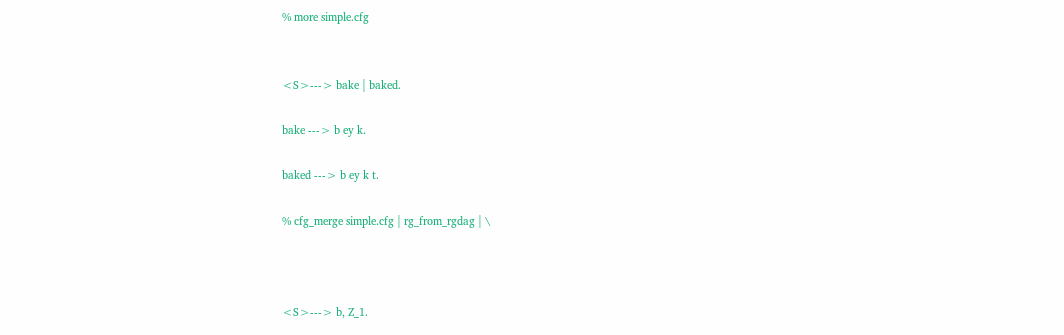% more simple.cfg


<S>---> bake | baked.

bake ---> b ey k.

baked ---> b ey k t.

% cfg_merge simple.cfg | rg_from_rgdag | \



<S>---> b, Z_1.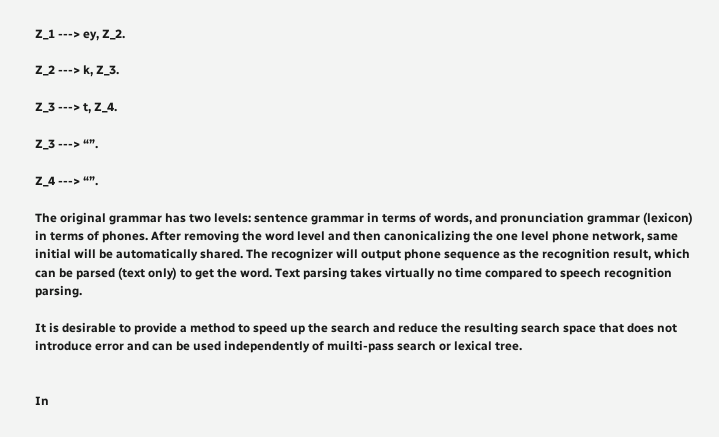Z_1 ---> ey, Z_2.

Z_2 ---> k, Z_3.

Z_3 ---> t, Z_4.

Z_3 ---> “”.

Z_4 ---> “”.

The original grammar has two levels: sentence grammar in terms of words, and pronunciation grammar (lexicon) in terms of phones. After removing the word level and then canonicalizing the one level phone network, same initial will be automatically shared. The recognizer will output phone sequence as the recognition result, which can be parsed (text only) to get the word. Text parsing takes virtually no time compared to speech recognition parsing.

It is desirable to provide a method to speed up the search and reduce the resulting search space that does not introduce error and can be used independently of muilti-pass search or lexical tree.


In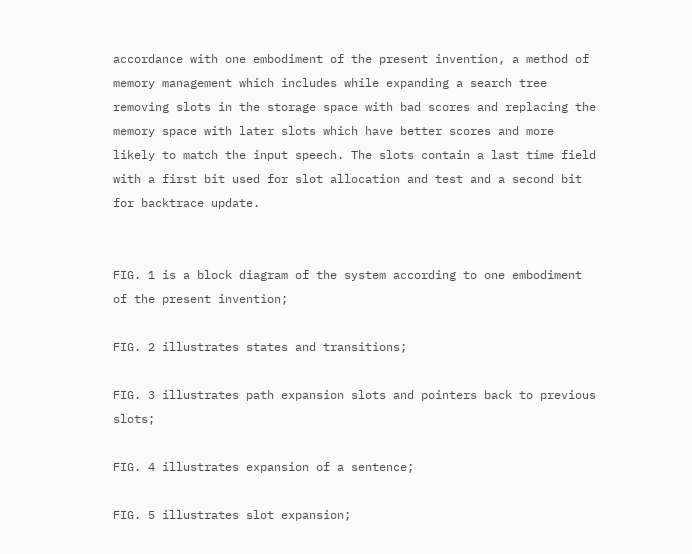accordance with one embodiment of the present invention, a method of memory management which includes while expanding a search tree removing slots in the storage space with bad scores and replacing the memory space with later slots which have better scores and more likely to match the input speech. The slots contain a last time field with a first bit used for slot allocation and test and a second bit for backtrace update.


FIG. 1 is a block diagram of the system according to one embodiment of the present invention;

FIG. 2 illustrates states and transitions;

FIG. 3 illustrates path expansion slots and pointers back to previous slots;

FIG. 4 illustrates expansion of a sentence;

FIG. 5 illustrates slot expansion;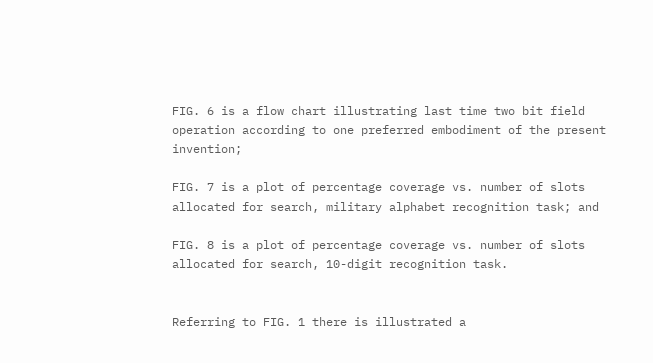FIG. 6 is a flow chart illustrating last time two bit field operation according to one preferred embodiment of the present invention;

FIG. 7 is a plot of percentage coverage vs. number of slots allocated for search, military alphabet recognition task; and

FIG. 8 is a plot of percentage coverage vs. number of slots allocated for search, 10-digit recognition task.


Referring to FIG. 1 there is illustrated a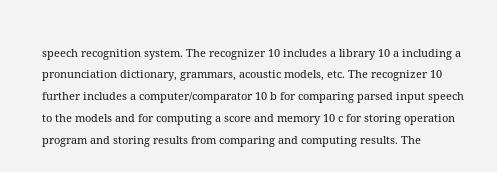speech recognition system. The recognizer 10 includes a library 10 a including a pronunciation dictionary, grammars, acoustic models, etc. The recognizer 10 further includes a computer/comparator 10 b for comparing parsed input speech to the models and for computing a score and memory 10 c for storing operation program and storing results from comparing and computing results. The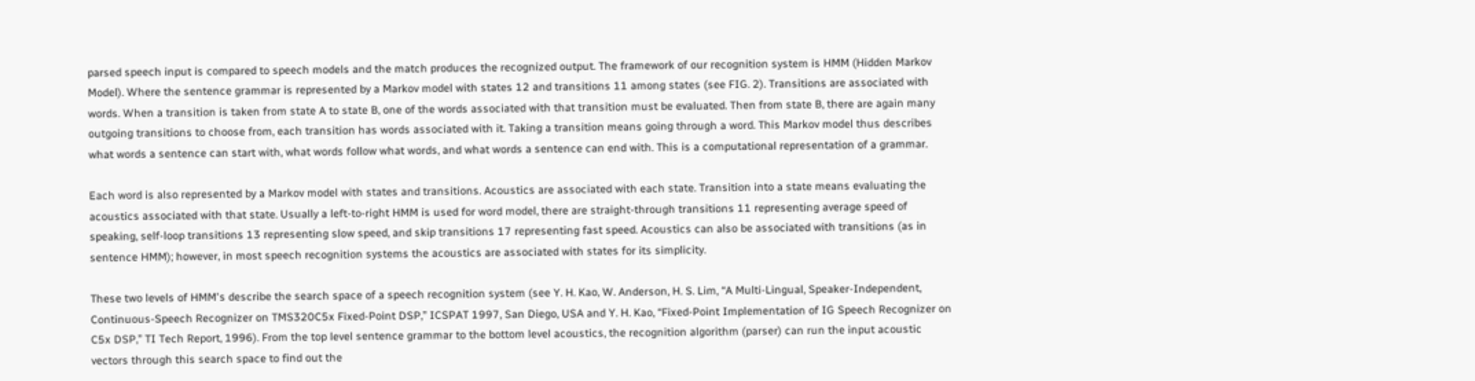parsed speech input is compared to speech models and the match produces the recognized output. The framework of our recognition system is HMM (Hidden Markov Model). Where the sentence grammar is represented by a Markov model with states 12 and transitions 11 among states (see FIG. 2). Transitions are associated with words. When a transition is taken from state A to state B, one of the words associated with that transition must be evaluated. Then from state B, there are again many outgoing transitions to choose from, each transition has words associated with it. Taking a transition means going through a word. This Markov model thus describes what words a sentence can start with, what words follow what words, and what words a sentence can end with. This is a computational representation of a grammar.

Each word is also represented by a Markov model with states and transitions. Acoustics are associated with each state. Transition into a state means evaluating the acoustics associated with that state. Usually a left-to-right HMM is used for word model, there are straight-through transitions 11 representing average speed of speaking, self-loop transitions 13 representing slow speed, and skip transitions 17 representing fast speed. Acoustics can also be associated with transitions (as in sentence HMM); however, in most speech recognition systems the acoustics are associated with states for its simplicity.

These two levels of HMM's describe the search space of a speech recognition system (see Y. H. Kao, W. Anderson, H. S. Lim, “A Multi-Lingual, Speaker-Independent, Continuous-Speech Recognizer on TMS320C5x Fixed-Point DSP,” ICSPAT 1997, San Diego, USA and Y. H. Kao, “Fixed-Point Implementation of IG Speech Recognizer on C5x DSP,” TI Tech Report, 1996). From the top level sentence grammar to the bottom level acoustics, the recognition algorithm (parser) can run the input acoustic vectors through this search space to find out the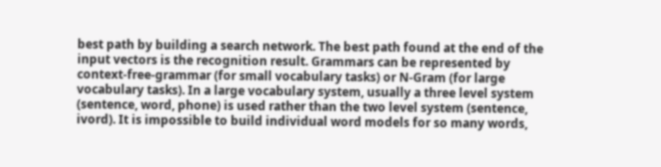best path by building a search network. The best path found at the end of the input vectors is the recognition result. Grammars can be represented by context-free-grammar (for small vocabulary tasks) or N-Gram (for large vocabulary tasks). In a large vocabulary system, usually a three level system (sentence, word, phone) is used rather than the two level system (sentence, ivord). It is impossible to build individual word models for so many words,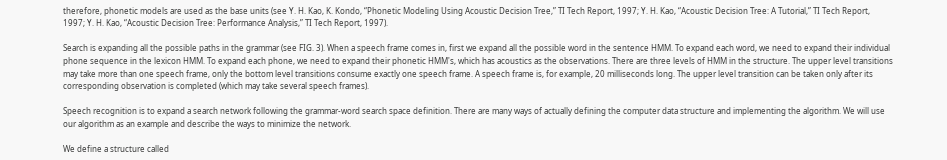therefore, phonetic models are used as the base units (see Y. H. Kao, K. Kondo, “Phonetic Modeling Using Acoustic Decision Tree,” TI Tech Report, 1997; Y. H. Kao, “Acoustic Decision Tree: A Tutorial,” TI Tech Report, 1997; Y. H. Kao, “Acoustic Decision Tree: Performance Analysis,” TI Tech Report, 1997).

Search is expanding all the possible paths in the grammar (see FIG. 3). When a speech frame comes in, first we expand all the possible word in the sentence HMM. To expand each word, we need to expand their individual phone sequence in the lexicon HMM. To expand each phone, we need to expand their phonetic HMM's, which has acoustics as the observations. There are three levels of HMM in the structure. The upper level transitions may take more than one speech frame, only the bottom level transitions consume exactly one speech frame. A speech frame is, for example, 20 milliseconds long. The upper level transition can be taken only after its corresponding observation is completed (which may take several speech frames).

Speech recognition is to expand a search network following the grammar-word search space definition. There are many ways of actually defining the computer data structure and implementing the algorithm. We will use our algorithm as an example and describe the ways to minimize the network.

We define a structure called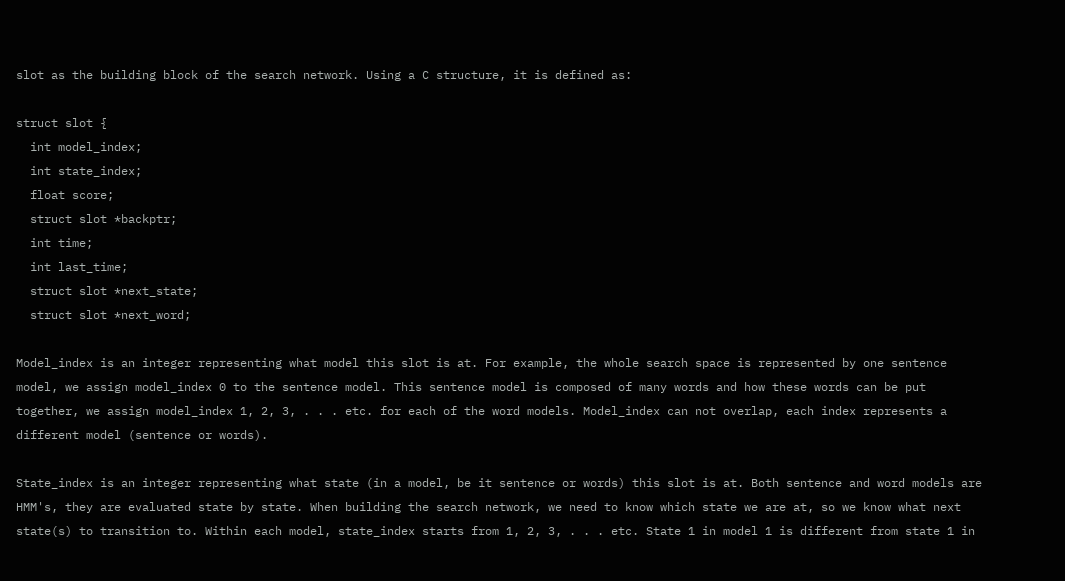slot as the building block of the search network. Using a C structure, it is defined as:

struct slot {
  int model_index;
  int state_index;
  float score;
  struct slot *backptr;
  int time;
  int last_time;
  struct slot *next_state;
  struct slot *next_word;

Model_index is an integer representing what model this slot is at. For example, the whole search space is represented by one sentence model, we assign model_index 0 to the sentence model. This sentence model is composed of many words and how these words can be put together, we assign model_index 1, 2, 3, . . . etc. for each of the word models. Model_index can not overlap, each index represents a different model (sentence or words).

State_index is an integer representing what state (in a model, be it sentence or words) this slot is at. Both sentence and word models are HMM's, they are evaluated state by state. When building the search network, we need to know which state we are at, so we know what next state(s) to transition to. Within each model, state_index starts from 1, 2, 3, . . . etc. State 1 in model 1 is different from state 1 in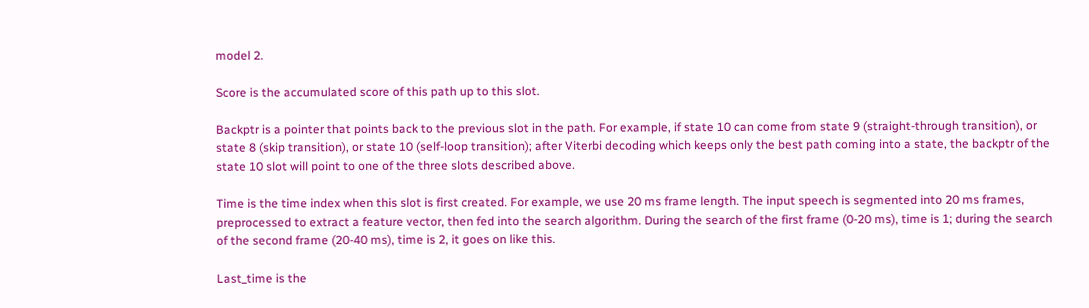model 2.

Score is the accumulated score of this path up to this slot.

Backptr is a pointer that points back to the previous slot in the path. For example, if state 10 can come from state 9 (straight-through transition), or state 8 (skip transition), or state 10 (self-loop transition); after Viterbi decoding which keeps only the best path coming into a state, the backptr of the state 10 slot will point to one of the three slots described above.

Time is the time index when this slot is first created. For example, we use 20 ms frame length. The input speech is segmented into 20 ms frames, preprocessed to extract a feature vector, then fed into the search algorithm. During the search of the first frame (0-20 ms), time is 1; during the search of the second frame (20-40 ms), time is 2, it goes on like this.

Last_time is the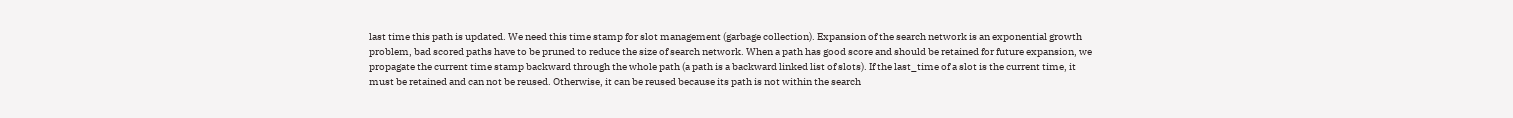last time this path is updated. We need this time stamp for slot management (garbage collection). Expansion of the search network is an exponential growth problem, bad scored paths have to be pruned to reduce the size of search network. When a path has good score and should be retained for future expansion, we propagate the current time stamp backward through the whole path (a path is a backward linked list of slots). If the last_time of a slot is the current time, it must be retained and can not be reused. Otherwise, it can be reused because its path is not within the search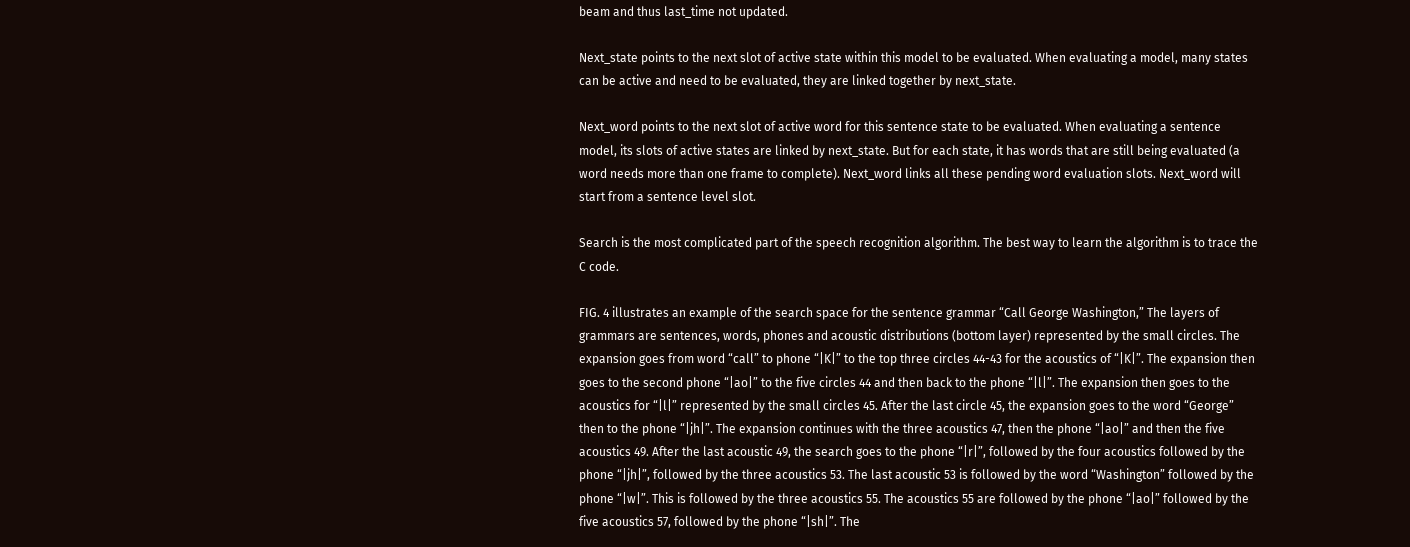beam and thus last_time not updated.

Next_state points to the next slot of active state within this model to be evaluated. When evaluating a model, many states can be active and need to be evaluated, they are linked together by next_state.

Next_word points to the next slot of active word for this sentence state to be evaluated. When evaluating a sentence model, its slots of active states are linked by next_state. But for each state, it has words that are still being evaluated (a word needs more than one frame to complete). Next_word links all these pending word evaluation slots. Next_word will start from a sentence level slot.

Search is the most complicated part of the speech recognition algorithm. The best way to learn the algorithm is to trace the C code.

FIG. 4 illustrates an example of the search space for the sentence grammar “Call George Washington,” The layers of grammars are sentences, words, phones and acoustic distributions (bottom layer) represented by the small circles. The expansion goes from word “call” to phone “|K|” to the top three circles 44-43 for the acoustics of “|K|”. The expansion then goes to the second phone “|ao|” to the five circles 44 and then back to the phone “|l|”. The expansion then goes to the acoustics for “|l|” represented by the small circles 45. After the last circle 45, the expansion goes to the word “George” then to the phone “|jh|”. The expansion continues with the three acoustics 47, then the phone “|ao|” and then the five acoustics 49. After the last acoustic 49, the search goes to the phone “|r|”, followed by the four acoustics followed by the phone “|jh|”, followed by the three acoustics 53. The last acoustic 53 is followed by the word “Washington” followed by the phone “|w|”. This is followed by the three acoustics 55. The acoustics 55 are followed by the phone “|ao|” followed by the five acoustics 57, followed by the phone “|sh|”. The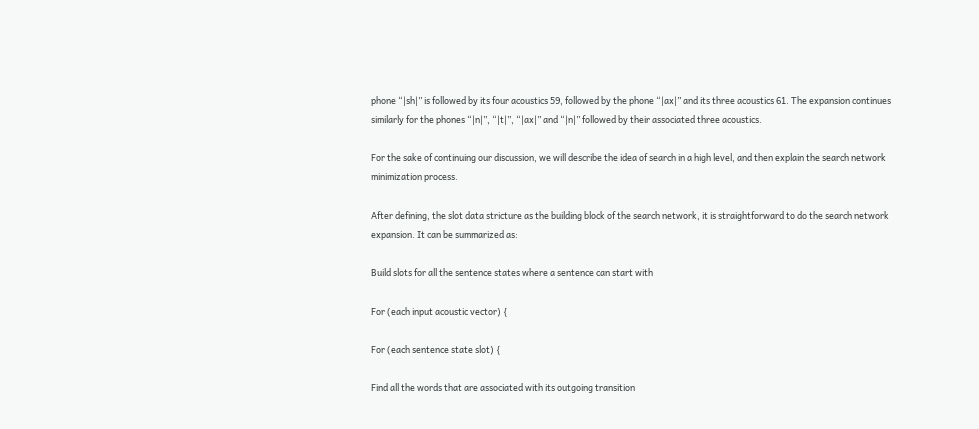phone “|sh|” is followed by its four acoustics 59, followed by the phone “|ax|” and its three acoustics 61. The expansion continues similarly for the phones “|n|”, “|t|”, “|ax|” and “|n|” followed by their associated three acoustics.

For the sake of continuing our discussion, we will describe the idea of search in a high level, and then explain the search network minimization process.

After defining, the slot data stricture as the building block of the search network, it is straightforward to do the search network expansion. It can be summarized as:

Build slots for all the sentence states where a sentence can start with

For (each input acoustic vector) {

For (each sentence state slot) {

Find all the words that are associated with its outgoing transition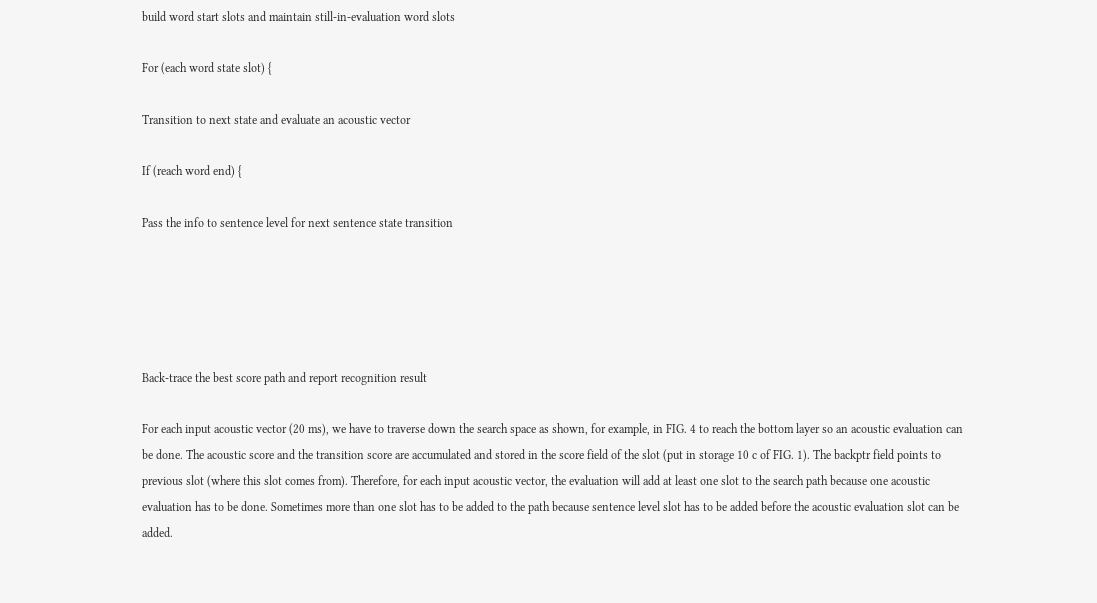build word start slots and maintain still-in-evaluation word slots

For (each word state slot) {

Transition to next state and evaluate an acoustic vector

If (reach word end) {

Pass the info to sentence level for next sentence state transition





Back-trace the best score path and report recognition result

For each input acoustic vector (20 ms), we have to traverse down the search space as shown, for example, in FIG. 4 to reach the bottom layer so an acoustic evaluation can be done. The acoustic score and the transition score are accumulated and stored in the score field of the slot (put in storage 10 c of FIG. 1). The backptr field points to previous slot (where this slot comes from). Therefore, for each input acoustic vector, the evaluation will add at least one slot to the search path because one acoustic evaluation has to be done. Sometimes more than one slot has to be added to the path because sentence level slot has to be added before the acoustic evaluation slot can be added.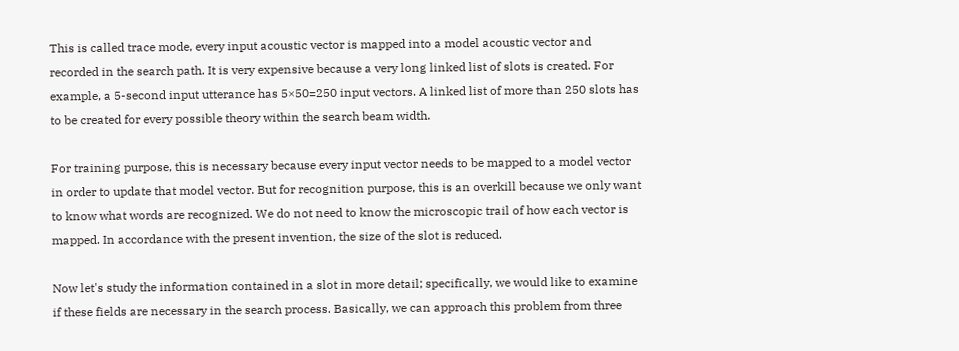This is called trace mode, every input acoustic vector is mapped into a model acoustic vector and recorded in the search path. It is very expensive because a very long linked list of slots is created. For example, a 5-second input utterance has 5×50=250 input vectors. A linked list of more than 250 slots has to be created for every possible theory within the search beam width.

For training purpose, this is necessary because every input vector needs to be mapped to a model vector in order to update that model vector. But for recognition purpose, this is an overkill because we only want to know what words are recognized. We do not need to know the microscopic trail of how each vector is mapped. In accordance with the present invention, the size of the slot is reduced.

Now let's study the information contained in a slot in more detail; specifically, we would like to examine if these fields are necessary in the search process. Basically, we can approach this problem from three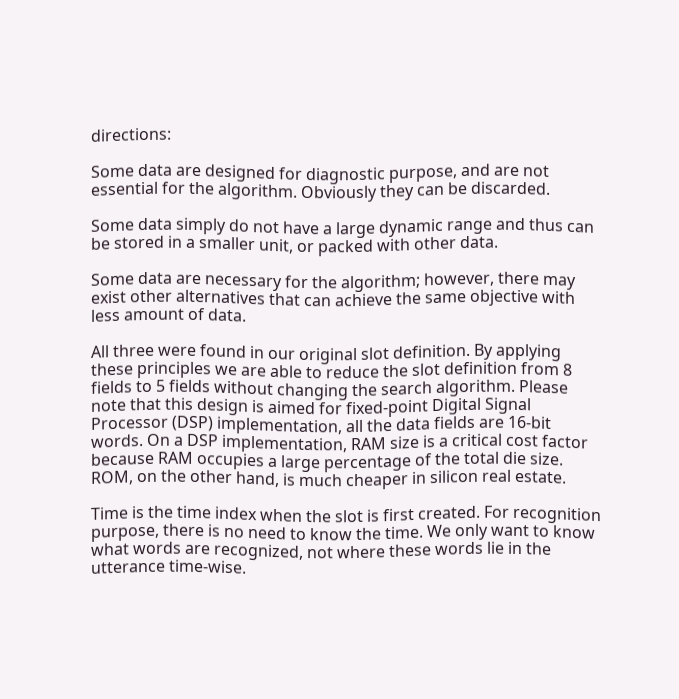directions:

Some data are designed for diagnostic purpose, and are not essential for the algorithm. Obviously they can be discarded.

Some data simply do not have a large dynamic range and thus can be stored in a smaller unit, or packed with other data.

Some data are necessary for the algorithm; however, there may exist other alternatives that can achieve the same objective with less amount of data.

All three were found in our original slot definition. By applying these principles we are able to reduce the slot definition from 8 fields to 5 fields without changing the search algorithm. Please note that this design is aimed for fixed-point Digital Signal Processor (DSP) implementation, all the data fields are 16-bit words. On a DSP implementation, RAM size is a critical cost factor because RAM occupies a large percentage of the total die size. ROM, on the other hand, is much cheaper in silicon real estate.

Time is the time index when the slot is first created. For recognition purpose, there is no need to know the time. We only want to know what words are recognized, not where these words lie in the utterance time-wise.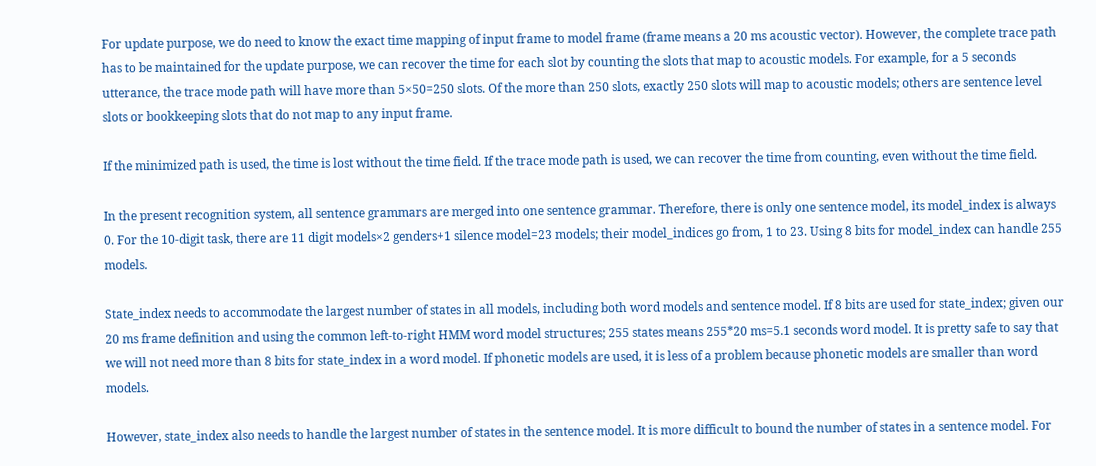For update purpose, we do need to know the exact time mapping of input frame to model frame (frame means a 20 ms acoustic vector). However, the complete trace path has to be maintained for the update purpose, we can recover the time for each slot by counting the slots that map to acoustic models. For example, for a 5 seconds utterance, the trace mode path will have more than 5×50=250 slots. Of the more than 250 slots, exactly 250 slots will map to acoustic models; others are sentence level slots or bookkeeping slots that do not map to any input frame.

If the minimized path is used, the time is lost without the time field. If the trace mode path is used, we can recover the time from counting, even without the time field.

In the present recognition system, all sentence grammars are merged into one sentence grammar. Therefore, there is only one sentence model, its model_index is always 0. For the 10-digit task, there are 11 digit models×2 genders+1 silence model=23 models; their model_indices go from, 1 to 23. Using 8 bits for model_index can handle 255 models.

State_index needs to accommodate the largest number of states in all models, including both word models and sentence model. If 8 bits are used for state_index; given our 20 ms frame definition and using the common left-to-right HMM word model structures; 255 states means 255*20 ms=5.1 seconds word model. It is pretty safe to say that we will not need more than 8 bits for state_index in a word model. If phonetic models are used, it is less of a problem because phonetic models are smaller than word models.

However, state_index also needs to handle the largest number of states in the sentence model. It is more difficult to bound the number of states in a sentence model. For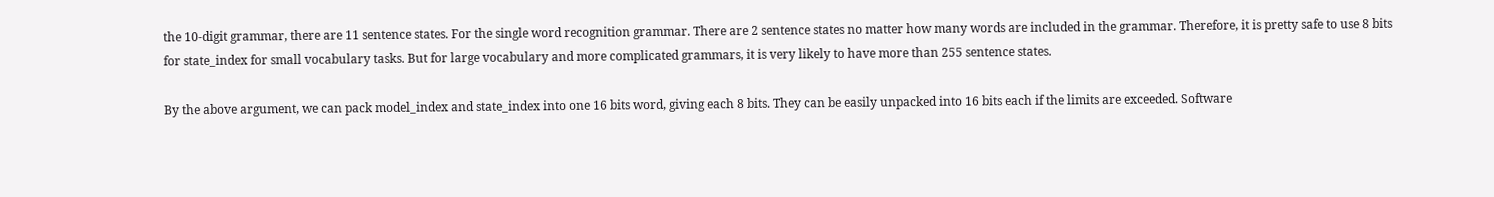the 10-digit grammar, there are 11 sentence states. For the single word recognition grammar. There are 2 sentence states no matter how many words are included in the grammar. Therefore, it is pretty safe to use 8 bits for state_index for small vocabulary tasks. But for large vocabulary and more complicated grammars, it is very likely to have more than 255 sentence states.

By the above argument, we can pack model_index and state_index into one 16 bits word, giving each 8 bits. They can be easily unpacked into 16 bits each if the limits are exceeded. Software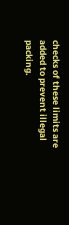checks of these limits are added to prevent illegal packing.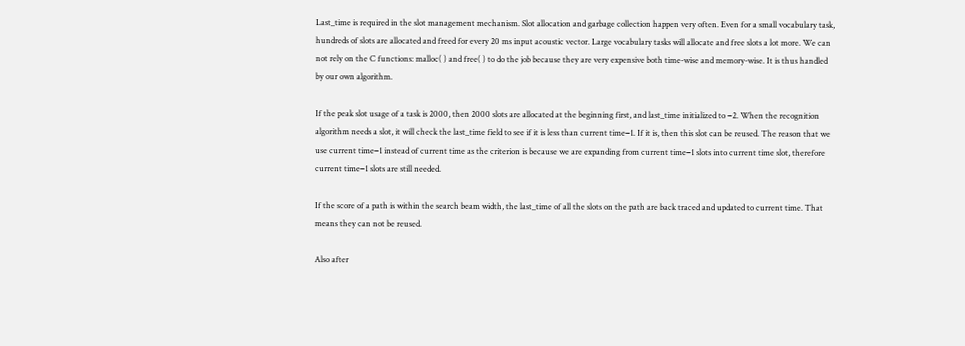Last_time is required in the slot management mechanism. Slot allocation and garbage collection happen very often. Even for a small vocabulary task, hundreds of slots are allocated and freed for every 20 ms input acoustic vector. Large vocabulary tasks will allocate and free slots a lot more. We can not rely on the C functions: malloc( ) and free( ) to do the job because they are very expensive both time-wise and memory-wise. It is thus handled by our own algorithm.

If the peak slot usage of a task is 2000, then 2000 slots are allocated at the beginning first, and last_time initialized to −2. When the recognition algorithm needs a slot, it will check the last_time field to see if it is less than current time−1. If it is, then this slot can be reused. The reason that we use current time−1 instead of current time as the criterion is because we are expanding from current time−1 slots into current time slot, therefore current time−1 slots are still needed.

If the score of a path is within the search beam width, the last_time of all the slots on the path are back traced and updated to current time. That means they can not be reused.

Also after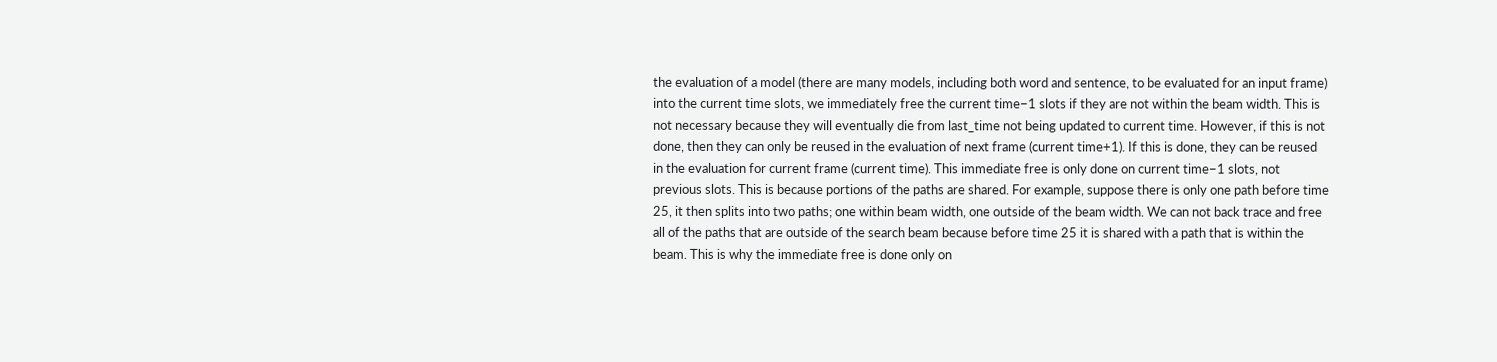the evaluation of a model (there are many models, including both word and sentence, to be evaluated for an input frame) into the current time slots, we immediately free the current time−1 slots if they are not within the beam width. This is not necessary because they will eventually die from last_time not being updated to current time. However, if this is not done, then they can only be reused in the evaluation of next frame (current time+1). If this is done, they can be reused in the evaluation for current frame (current time). This immediate free is only done on current time−1 slots, not previous slots. This is because portions of the paths are shared. For example, suppose there is only one path before time 25, it then splits into two paths; one within beam width, one outside of the beam width. We can not back trace and free all of the paths that are outside of the search beam because before time 25 it is shared with a path that is within the beam. This is why the immediate free is done only on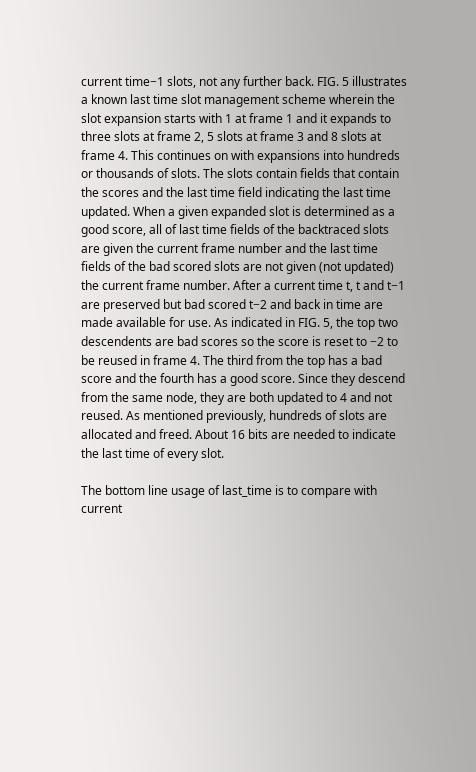current time−1 slots, not any further back. FIG. 5 illustrates a known last time slot management scheme wherein the slot expansion starts with 1 at frame 1 and it expands to three slots at frame 2, 5 slots at frame 3 and 8 slots at frame 4. This continues on with expansions into hundreds or thousands of slots. The slots contain fields that contain the scores and the last time field indicating the last time updated. When a given expanded slot is determined as a good score, all of last time fields of the backtraced slots are given the current frame number and the last time fields of the bad scored slots are not given (not updated) the current frame number. After a current time t, t and t−1 are preserved but bad scored t−2 and back in time are made available for use. As indicated in FIG. 5, the top two descendents are bad scores so the score is reset to −2 to be reused in frame 4. The third from the top has a bad score and the fourth has a good score. Since they descend from the same node, they are both updated to 4 and not reused. As mentioned previously, hundreds of slots are allocated and freed. About 16 bits are needed to indicate the last time of every slot.

The bottom line usage of last_time is to compare with current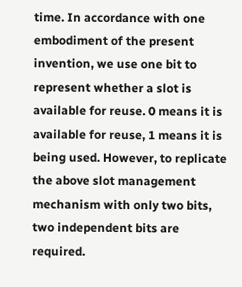time. In accordance with one embodiment of the present invention, we use one bit to represent whether a slot is available for reuse. 0 means it is available for reuse, 1 means it is being used. However, to replicate the above slot management mechanism with only two bits, two independent bits are required.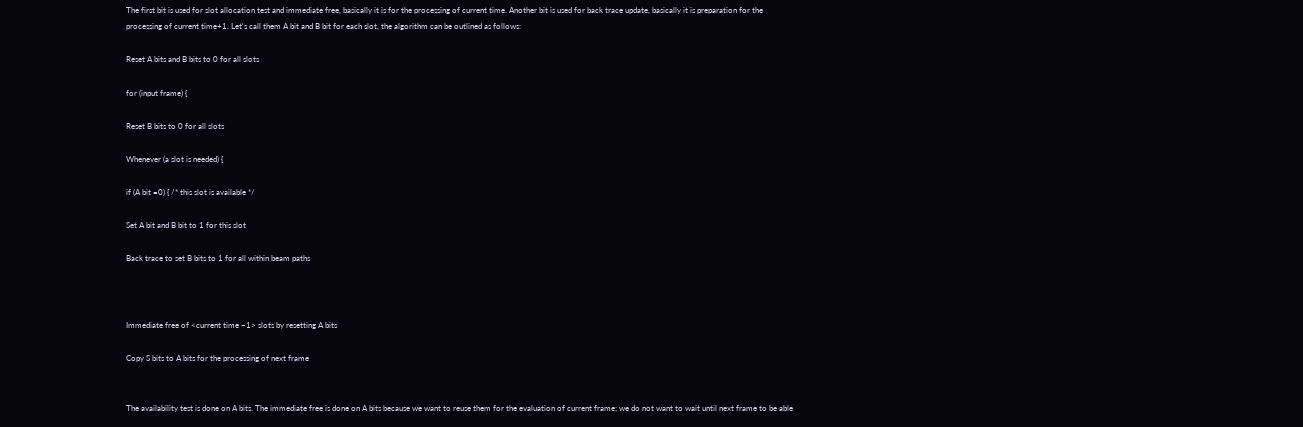The first bit is used for slot allocation test and immediate free, basically it is for the processing of current time. Another bit is used for back trace update, basically it is preparation for the processing of current time+1. Let's call them A bit and B bit for each slot, the algorithm can be outlined as follows:

Reset A bits and B bits to 0 for all slots

for (input frame) {

Reset B bits to 0 for all slots

Whenever (a slot is needed) {

if (A bit =0) { /* this slot is available */

Set A bit and B bit to 1 for this slot

Back trace to set B bits to 1 for all within beam paths



Immediate free of <current time −1> slots by resetting A bits

Copy S bits to A bits for the processing of next frame


The availability test is done on A bits. The immediate free is done on A bits because we want to reuse them for the evaluation of current frame; we do not want to wait until next frame to be able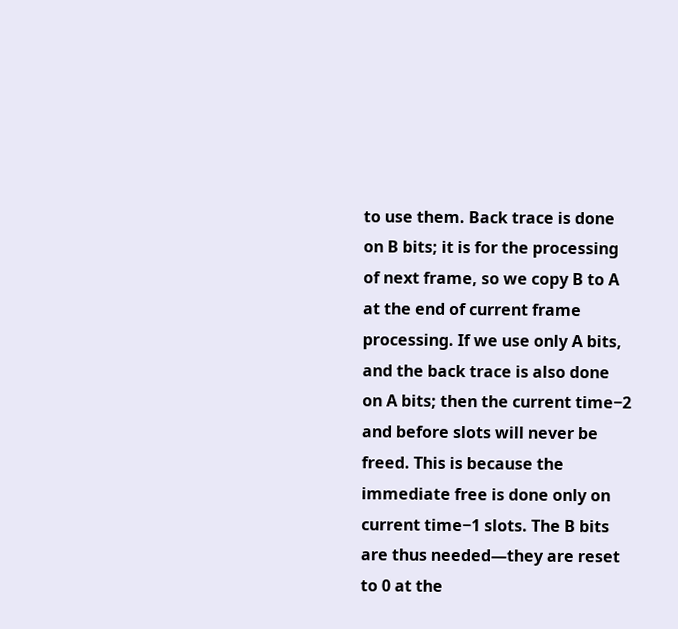to use them. Back trace is done on B bits; it is for the processing of next frame, so we copy B to A at the end of current frame processing. If we use only A bits, and the back trace is also done on A bits; then the current time−2 and before slots will never be freed. This is because the immediate free is done only on current time−1 slots. The B bits are thus needed—they are reset to 0 at the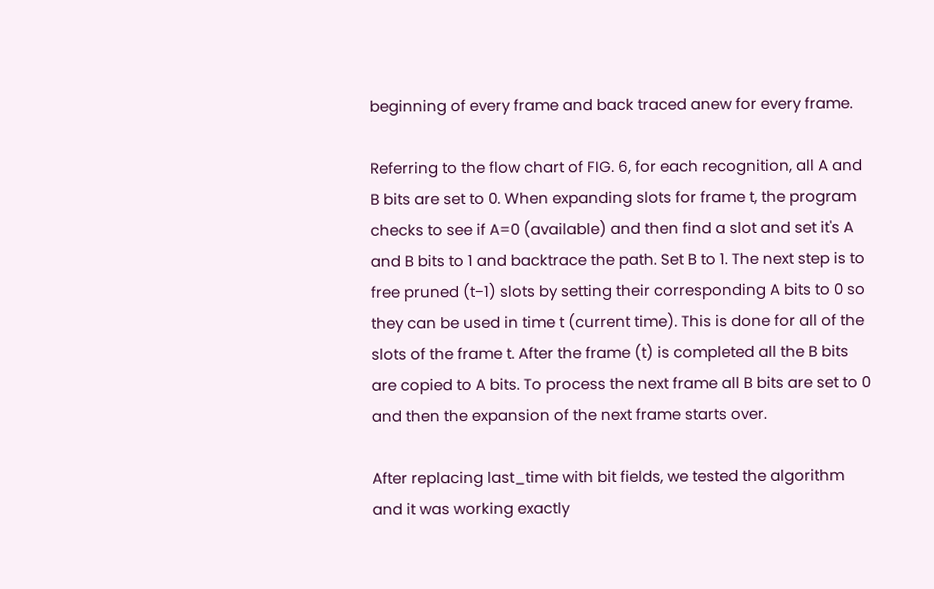beginning of every frame and back traced anew for every frame.

Referring to the flow chart of FIG. 6, for each recognition, all A and B bits are set to 0. When expanding slots for frame t, the program checks to see if A=0 (available) and then find a slot and set it's A and B bits to 1 and backtrace the path. Set B to 1. The next step is to free pruned (t−1) slots by setting their corresponding A bits to 0 so they can be used in time t (current time). This is done for all of the slots of the frame t. After the frame (t) is completed all the B bits are copied to A bits. To process the next frame all B bits are set to 0 and then the expansion of the next frame starts over.

After replacing last_time with bit fields, we tested the algorithm and it was working exactly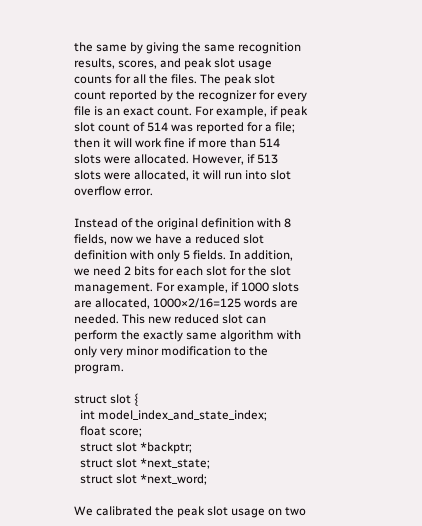the same by giving the same recognition results, scores, and peak slot usage counts for all the files. The peak slot count reported by the recognizer for every file is an exact count. For example, if peak slot count of 514 was reported for a file; then it will work fine if more than 514 slots were allocated. However, if 513 slots were allocated, it will run into slot overflow error.

Instead of the original definition with 8 fields, now we have a reduced slot definition with only 5 fields. In addition, we need 2 bits for each slot for the slot management. For example, if 1000 slots are allocated, 1000×2/16=125 words are needed. This new reduced slot can perform the exactly same algorithm with only very minor modification to the program.

struct slot {
  int model_index_and_state_index;
  float score;
  struct slot *backptr;
  struct slot *next_state;
  struct slot *next_word;

We calibrated the peak slot usage on two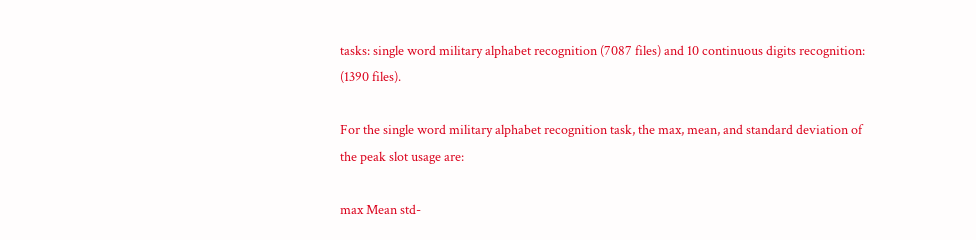tasks: single word military alphabet recognition (7087 files) and 10 continuous digits recognition: (1390 files).

For the single word military alphabet recognition task, the max, mean, and standard deviation of the peak slot usage are:

max Mean std-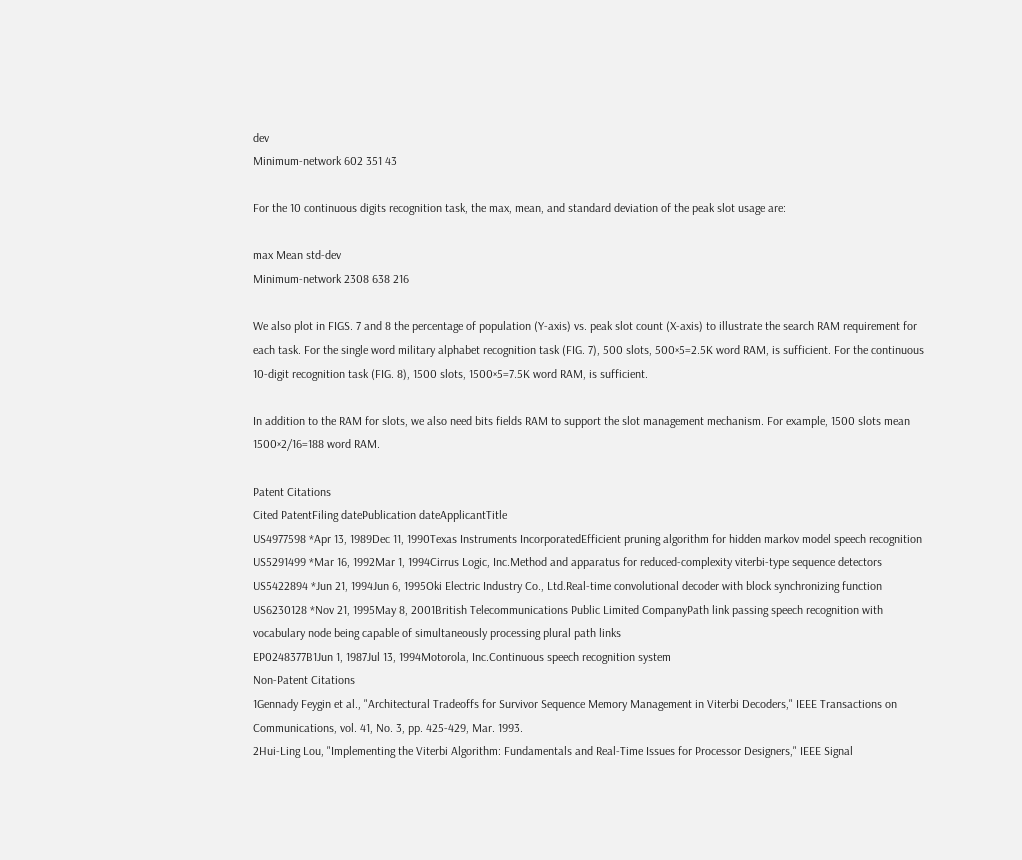dev
Minimum-network 602 351 43

For the 10 continuous digits recognition task, the max, mean, and standard deviation of the peak slot usage are:

max Mean std-dev
Minimum-network 2308 638 216

We also plot in FIGS. 7 and 8 the percentage of population (Y-axis) vs. peak slot count (X-axis) to illustrate the search RAM requirement for each task. For the single word military alphabet recognition task (FIG. 7), 500 slots, 500×5=2.5K word RAM, is sufficient. For the continuous 10-digit recognition task (FIG. 8), 1500 slots, 1500×5=7.5K word RAM, is sufficient.

In addition to the RAM for slots, we also need bits fields RAM to support the slot management mechanism. For example, 1500 slots mean 1500×2/16=188 word RAM.

Patent Citations
Cited PatentFiling datePublication dateApplicantTitle
US4977598 *Apr 13, 1989Dec 11, 1990Texas Instruments IncorporatedEfficient pruning algorithm for hidden markov model speech recognition
US5291499 *Mar 16, 1992Mar 1, 1994Cirrus Logic, Inc.Method and apparatus for reduced-complexity viterbi-type sequence detectors
US5422894 *Jun 21, 1994Jun 6, 1995Oki Electric Industry Co., Ltd.Real-time convolutional decoder with block synchronizing function
US6230128 *Nov 21, 1995May 8, 2001British Telecommunications Public Limited CompanyPath link passing speech recognition with vocabulary node being capable of simultaneously processing plural path links
EP0248377B1Jun 1, 1987Jul 13, 1994Motorola, Inc.Continuous speech recognition system
Non-Patent Citations
1Gennady Feygin et al., "Architectural Tradeoffs for Survivor Sequence Memory Management in Viterbi Decoders," IEEE Transactions on Communications, vol. 41, No. 3, pp. 425-429, Mar. 1993.
2Hui-Ling Lou, "Implementing the Viterbi Algorithm: Fundamentals and Real-Time Issues for Processor Designers," IEEE Signal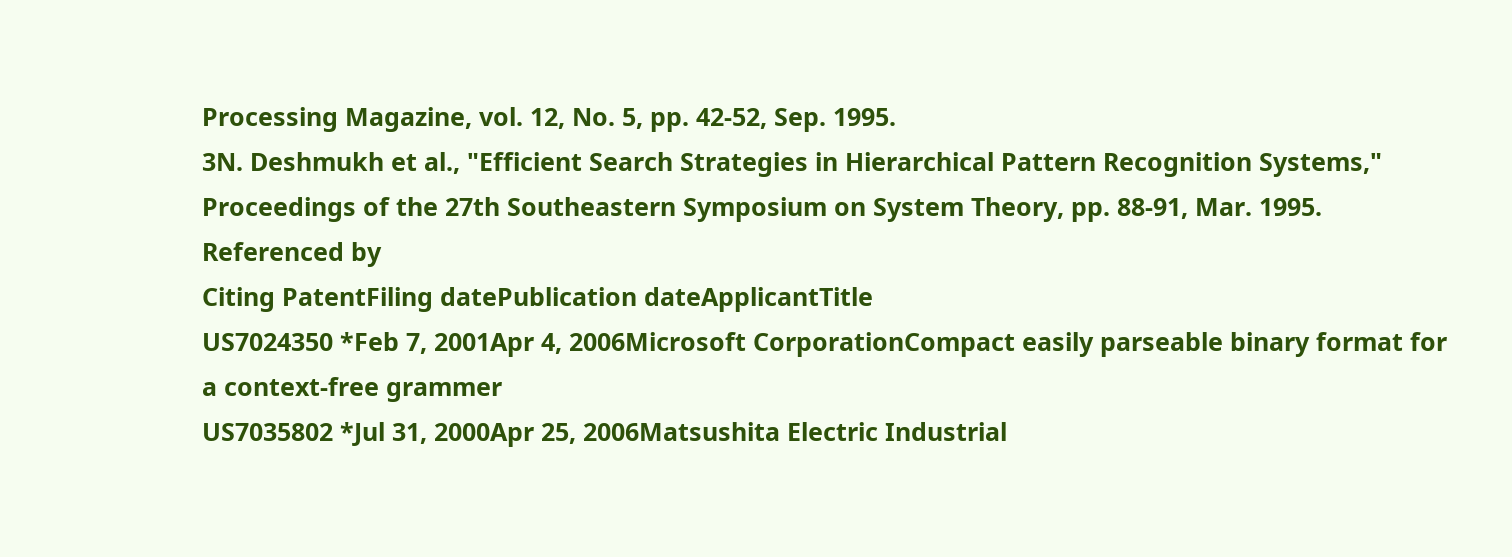Processing Magazine, vol. 12, No. 5, pp. 42-52, Sep. 1995.
3N. Deshmukh et al., "Efficient Search Strategies in Hierarchical Pattern Recognition Systems," Proceedings of the 27th Southeastern Symposium on System Theory, pp. 88-91, Mar. 1995.
Referenced by
Citing PatentFiling datePublication dateApplicantTitle
US7024350 *Feb 7, 2001Apr 4, 2006Microsoft CorporationCompact easily parseable binary format for a context-free grammer
US7035802 *Jul 31, 2000Apr 25, 2006Matsushita Electric Industrial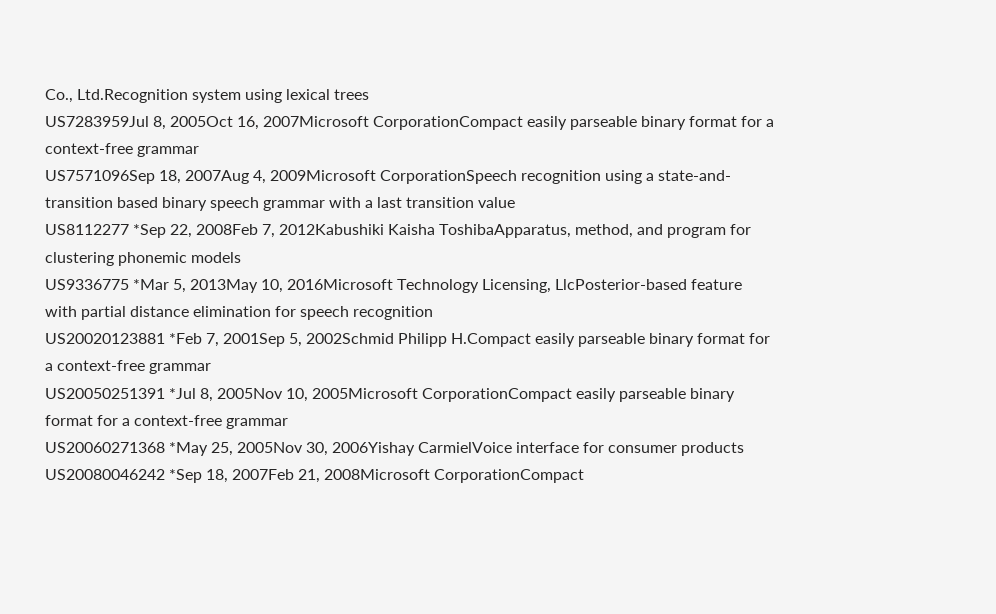Co., Ltd.Recognition system using lexical trees
US7283959Jul 8, 2005Oct 16, 2007Microsoft CorporationCompact easily parseable binary format for a context-free grammar
US7571096Sep 18, 2007Aug 4, 2009Microsoft CorporationSpeech recognition using a state-and-transition based binary speech grammar with a last transition value
US8112277 *Sep 22, 2008Feb 7, 2012Kabushiki Kaisha ToshibaApparatus, method, and program for clustering phonemic models
US9336775 *Mar 5, 2013May 10, 2016Microsoft Technology Licensing, LlcPosterior-based feature with partial distance elimination for speech recognition
US20020123881 *Feb 7, 2001Sep 5, 2002Schmid Philipp H.Compact easily parseable binary format for a context-free grammar
US20050251391 *Jul 8, 2005Nov 10, 2005Microsoft CorporationCompact easily parseable binary format for a context-free grammar
US20060271368 *May 25, 2005Nov 30, 2006Yishay CarmielVoice interface for consumer products
US20080046242 *Sep 18, 2007Feb 21, 2008Microsoft CorporationCompact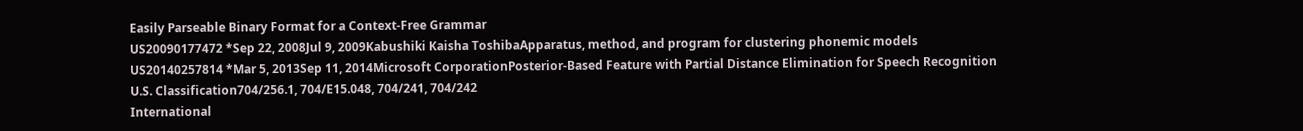Easily Parseable Binary Format for a Context-Free Grammar
US20090177472 *Sep 22, 2008Jul 9, 2009Kabushiki Kaisha ToshibaApparatus, method, and program for clustering phonemic models
US20140257814 *Mar 5, 2013Sep 11, 2014Microsoft CorporationPosterior-Based Feature with Partial Distance Elimination for Speech Recognition
U.S. Classification704/256.1, 704/E15.048, 704/241, 704/242
International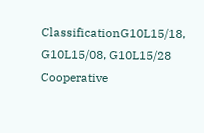ClassificationG10L15/18, G10L15/08, G10L15/28
Cooperative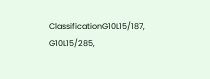ClassificationG10L15/187, G10L15/285,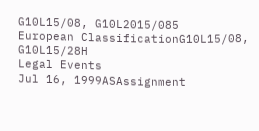G10L15/08, G10L2015/085
European ClassificationG10L15/08, G10L15/28H
Legal Events
Jul 16, 1999ASAssignment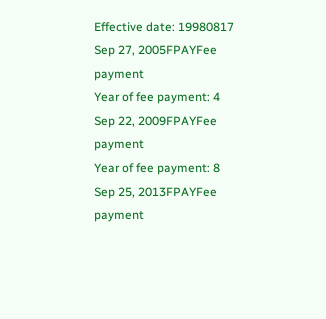Effective date: 19980817
Sep 27, 2005FPAYFee payment
Year of fee payment: 4
Sep 22, 2009FPAYFee payment
Year of fee payment: 8
Sep 25, 2013FPAYFee payment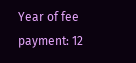Year of fee payment: 12